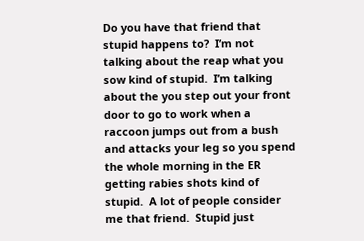Do you have that friend that stupid happens to?  I’m not talking about the reap what you sow kind of stupid.  I’m talking about the you step out your front door to go to work when a raccoon jumps out from a bush and attacks your leg so you spend the whole morning in the ER getting rabies shots kind of stupid.  A lot of people consider me that friend.  Stupid just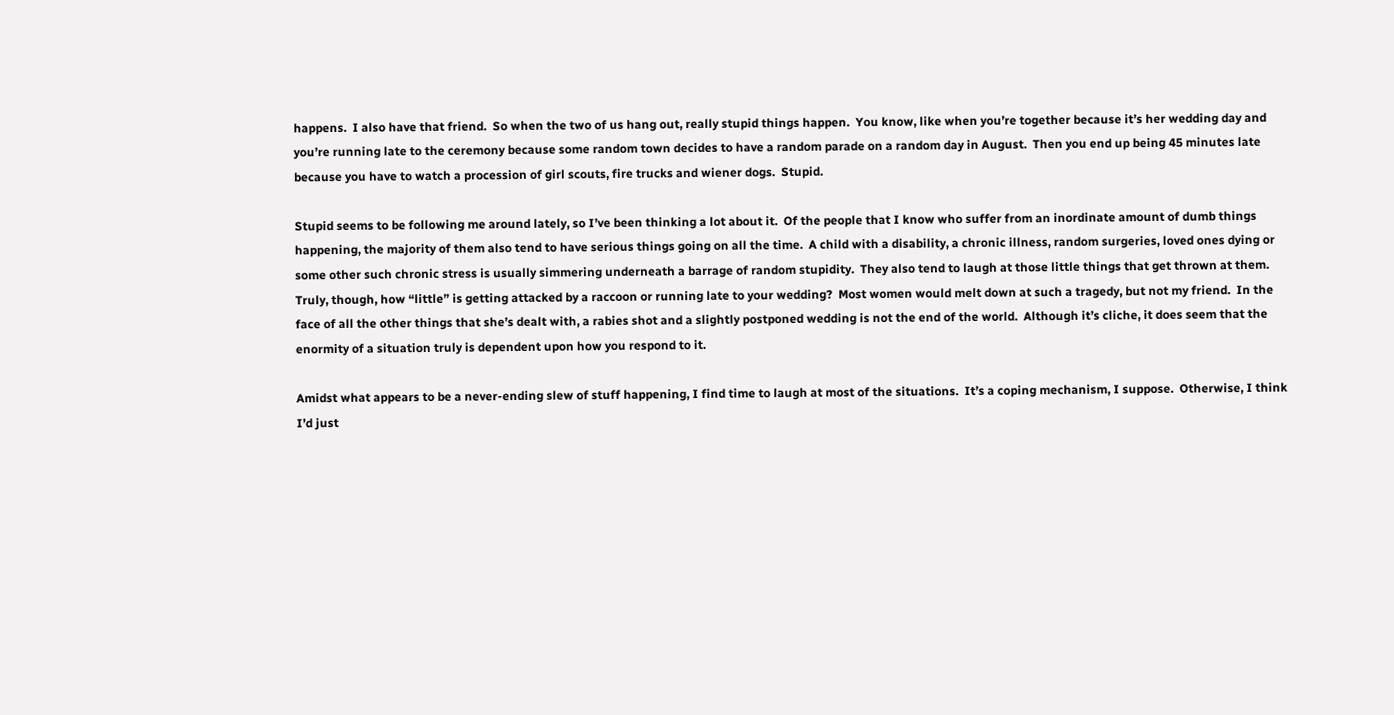happens.  I also have that friend.  So when the two of us hang out, really stupid things happen.  You know, like when you’re together because it’s her wedding day and you’re running late to the ceremony because some random town decides to have a random parade on a random day in August.  Then you end up being 45 minutes late because you have to watch a procession of girl scouts, fire trucks and wiener dogs.  Stupid.

Stupid seems to be following me around lately, so I’ve been thinking a lot about it.  Of the people that I know who suffer from an inordinate amount of dumb things happening, the majority of them also tend to have serious things going on all the time.  A child with a disability, a chronic illness, random surgeries, loved ones dying or some other such chronic stress is usually simmering underneath a barrage of random stupidity.  They also tend to laugh at those little things that get thrown at them.  Truly, though, how “little” is getting attacked by a raccoon or running late to your wedding?  Most women would melt down at such a tragedy, but not my friend.  In the face of all the other things that she’s dealt with, a rabies shot and a slightly postponed wedding is not the end of the world.  Although it’s cliche, it does seem that the enormity of a situation truly is dependent upon how you respond to it.

Amidst what appears to be a never-ending slew of stuff happening, I find time to laugh at most of the situations.  It’s a coping mechanism, I suppose.  Otherwise, I think I’d just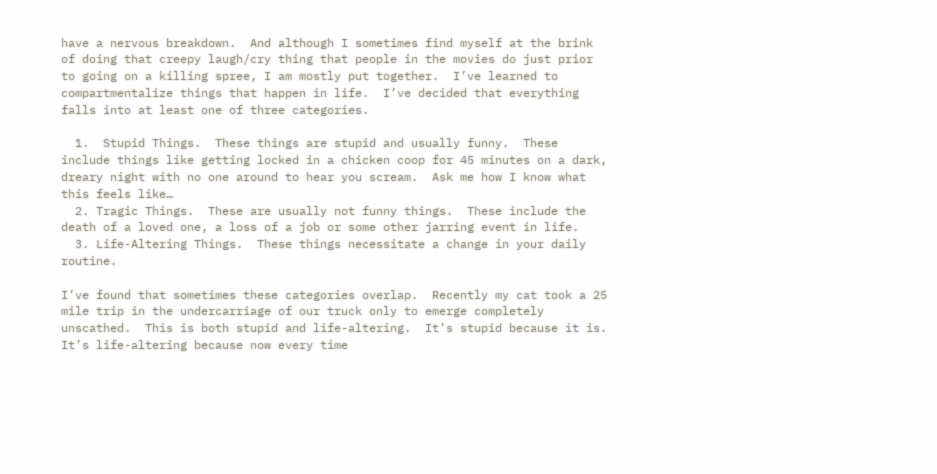have a nervous breakdown.  And although I sometimes find myself at the brink of doing that creepy laugh/cry thing that people in the movies do just prior to going on a killing spree, I am mostly put together.  I’ve learned to compartmentalize things that happen in life.  I’ve decided that everything falls into at least one of three categories.

  1.  Stupid Things.  These things are stupid and usually funny.  These include things like getting locked in a chicken coop for 45 minutes on a dark, dreary night with no one around to hear you scream.  Ask me how I know what this feels like…
  2. Tragic Things.  These are usually not funny things.  These include the death of a loved one, a loss of a job or some other jarring event in life.
  3. Life-Altering Things.  These things necessitate a change in your daily routine.

I’ve found that sometimes these categories overlap.  Recently my cat took a 25 mile trip in the undercarriage of our truck only to emerge completely unscathed.  This is both stupid and life-altering.  It’s stupid because it is.  It’s life-altering because now every time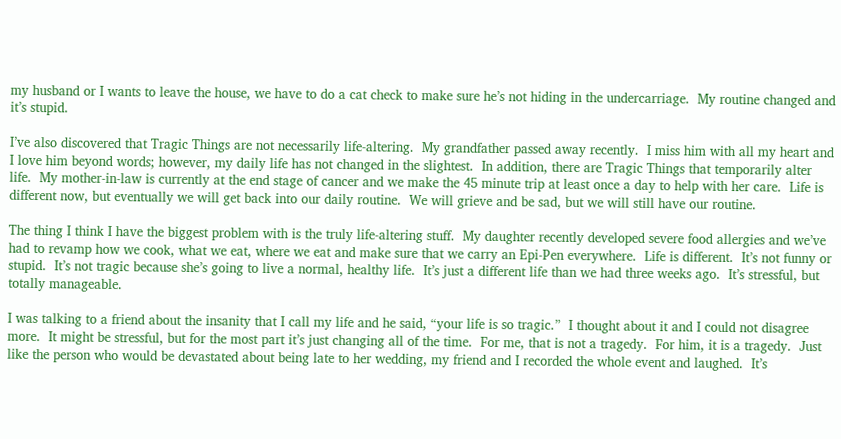my husband or I wants to leave the house, we have to do a cat check to make sure he’s not hiding in the undercarriage.  My routine changed and it’s stupid.

I’ve also discovered that Tragic Things are not necessarily life-altering.  My grandfather passed away recently.  I miss him with all my heart and I love him beyond words; however, my daily life has not changed in the slightest.  In addition, there are Tragic Things that temporarily alter life.  My mother-in-law is currently at the end stage of cancer and we make the 45 minute trip at least once a day to help with her care.  Life is different now, but eventually we will get back into our daily routine.  We will grieve and be sad, but we will still have our routine.

The thing I think I have the biggest problem with is the truly life-altering stuff.  My daughter recently developed severe food allergies and we’ve had to revamp how we cook, what we eat, where we eat and make sure that we carry an Epi-Pen everywhere.  Life is different.  It’s not funny or stupid.  It’s not tragic because she’s going to live a normal, healthy life.  It’s just a different life than we had three weeks ago.  It’s stressful, but totally manageable.

I was talking to a friend about the insanity that I call my life and he said, “your life is so tragic.”  I thought about it and I could not disagree more.  It might be stressful, but for the most part it’s just changing all of the time.  For me, that is not a tragedy.  For him, it is a tragedy.  Just like the person who would be devastated about being late to her wedding, my friend and I recorded the whole event and laughed.  It’s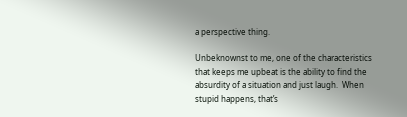a perspective thing.

Unbeknownst to me, one of the characteristics that keeps me upbeat is the ability to find the absurdity of a situation and just laugh.  When stupid happens, that’s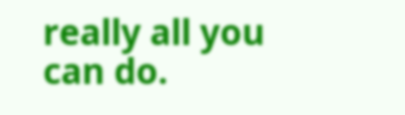really all you can do.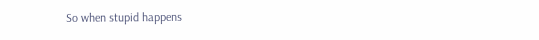So when stupid happens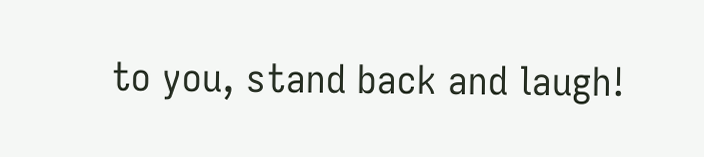to you, stand back and laugh!